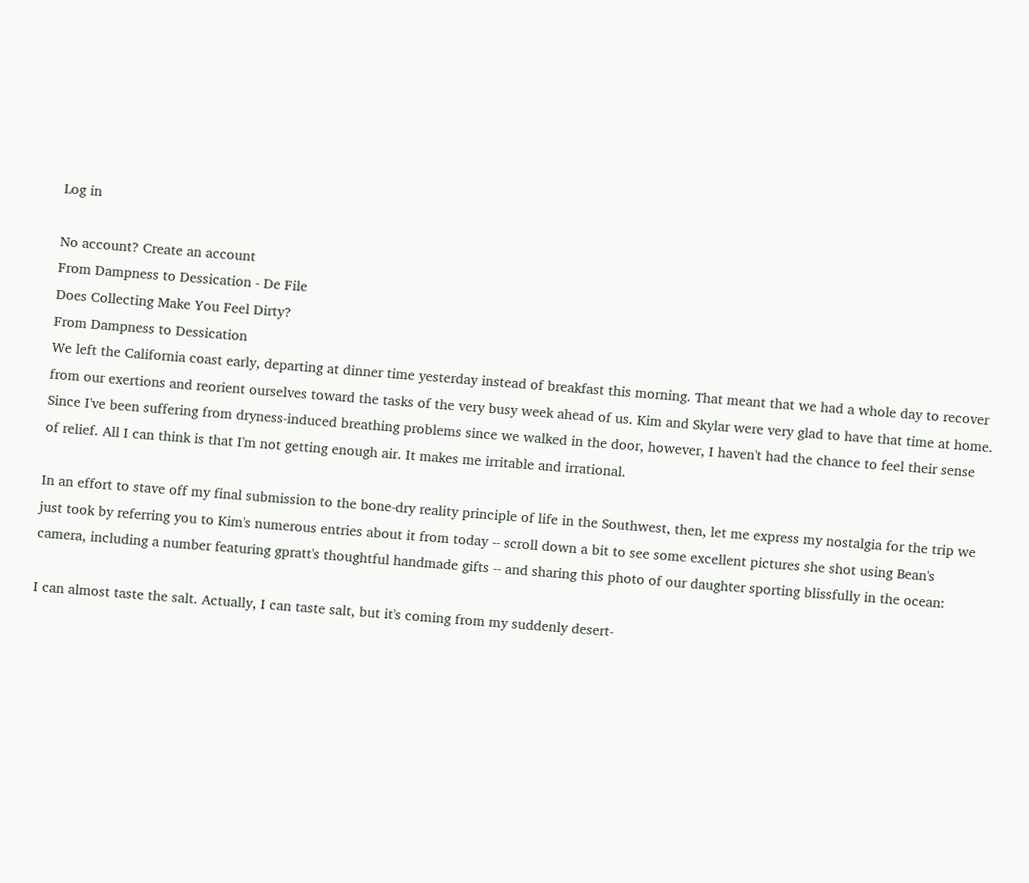Log in

No account? Create an account
From Dampness to Dessication - De File
Does Collecting Make You Feel Dirty?
From Dampness to Dessication
We left the California coast early, departing at dinner time yesterday instead of breakfast this morning. That meant that we had a whole day to recover from our exertions and reorient ourselves toward the tasks of the very busy week ahead of us. Kim and Skylar were very glad to have that time at home. Since I've been suffering from dryness-induced breathing problems since we walked in the door, however, I haven't had the chance to feel their sense of relief. All I can think is that I'm not getting enough air. It makes me irritable and irrational.

In an effort to stave off my final submission to the bone-dry reality principle of life in the Southwest, then, let me express my nostalgia for the trip we just took by referring you to Kim's numerous entries about it from today -- scroll down a bit to see some excellent pictures she shot using Bean's camera, including a number featuring gpratt's thoughtful handmade gifts -- and sharing this photo of our daughter sporting blissfully in the ocean:

I can almost taste the salt. Actually, I can taste salt, but it's coming from my suddenly desert-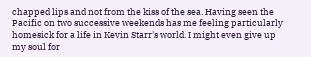chapped lips and not from the kiss of the sea. Having seen the Pacific on two successive weekends has me feeling particularly homesick for a life in Kevin Starr's world. I might even give up my soul for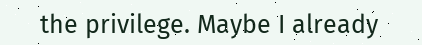the privilege. Maybe I already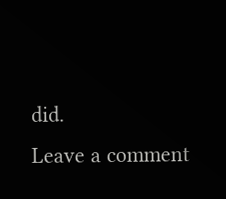did.
Leave a comment